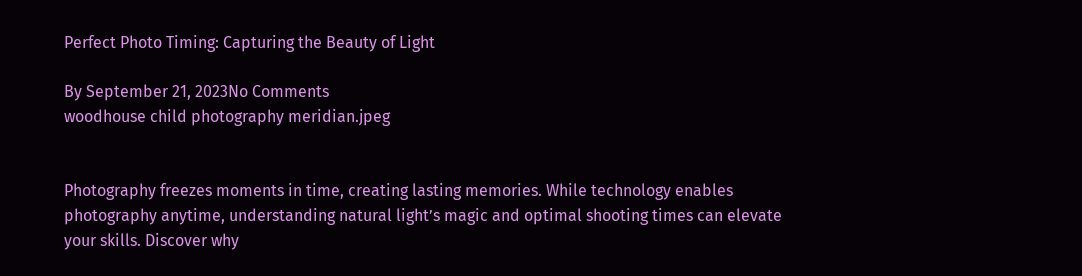Perfect Photo Timing: Capturing the Beauty of Light

By September 21, 2023No Comments
woodhouse child photography meridian.jpeg


Photography freezes moments in time, creating lasting memories. While technology enables photography anytime, understanding natural light’s magic and optimal shooting times can elevate your skills. Discover why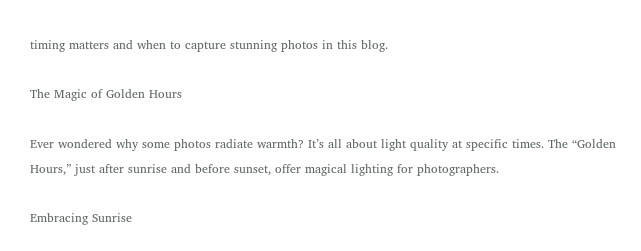timing matters and when to capture stunning photos in this blog.

The Magic of Golden Hours

Ever wondered why some photos radiate warmth? It’s all about light quality at specific times. The “Golden Hours,” just after sunrise and before sunset, offer magical lighting for photographers.

Embracing Sunrise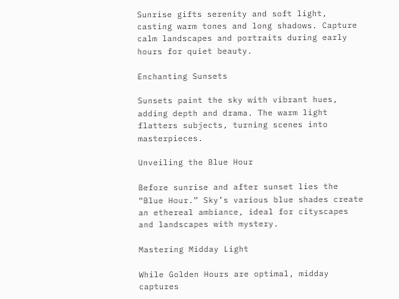Sunrise gifts serenity and soft light, casting warm tones and long shadows. Capture calm landscapes and portraits during early hours for quiet beauty.

Enchanting Sunsets

Sunsets paint the sky with vibrant hues, adding depth and drama. The warm light flatters subjects, turning scenes into masterpieces.

Unveiling the Blue Hour

Before sunrise and after sunset lies the “Blue Hour.” Sky’s various blue shades create an ethereal ambiance, ideal for cityscapes and landscapes with mystery.

Mastering Midday Light

While Golden Hours are optimal, midday captures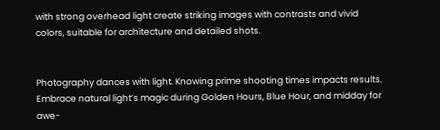with strong overhead light create striking images with contrasts and vivid colors, suitable for architecture and detailed shots.


Photography dances with light. Knowing prime shooting times impacts results. Embrace natural light’s magic during Golden Hours, Blue Hour, and midday for awe-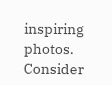inspiring photos. Consider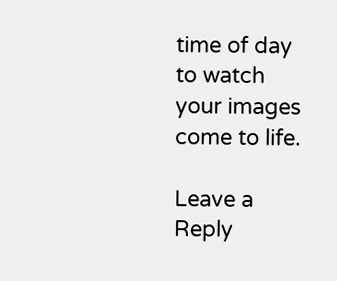time of day to watch your images come to life.

Leave a Reply